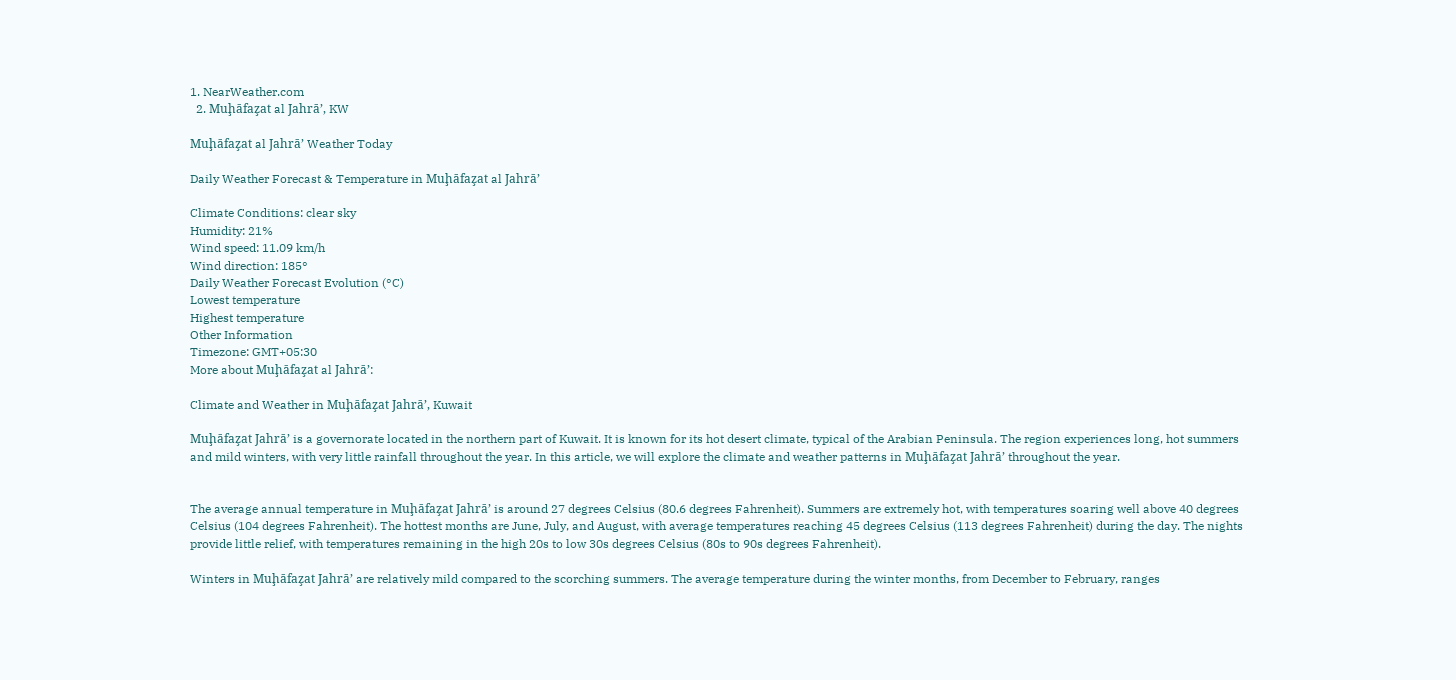1. NearWeather.com
  2. Muḩāfaz̧at al Jahrā’, KW

Muḩāfaz̧at al Jahrā’ Weather Today

Daily Weather Forecast & Temperature in Muḩāfaz̧at al Jahrā’

Climate Conditions: clear sky
Humidity: 21%
Wind speed: 11.09 km/h
Wind direction: 185°
Daily Weather Forecast Evolution (°C)
Lowest temperature
Highest temperature
Other Information
Timezone: GMT+05:30
More about Muḩāfaz̧at al Jahrā’:

Climate and Weather in Muḩāfaz̧at Jahrā’, Kuwait

Muḩāfaz̧at Jahrā’ is a governorate located in the northern part of Kuwait. It is known for its hot desert climate, typical of the Arabian Peninsula. The region experiences long, hot summers and mild winters, with very little rainfall throughout the year. In this article, we will explore the climate and weather patterns in Muḩāfaz̧at Jahrā’ throughout the year.


The average annual temperature in Muḩāfaz̧at Jahrā’ is around 27 degrees Celsius (80.6 degrees Fahrenheit). Summers are extremely hot, with temperatures soaring well above 40 degrees Celsius (104 degrees Fahrenheit). The hottest months are June, July, and August, with average temperatures reaching 45 degrees Celsius (113 degrees Fahrenheit) during the day. The nights provide little relief, with temperatures remaining in the high 20s to low 30s degrees Celsius (80s to 90s degrees Fahrenheit).

Winters in Muḩāfaz̧at Jahrā’ are relatively mild compared to the scorching summers. The average temperature during the winter months, from December to February, ranges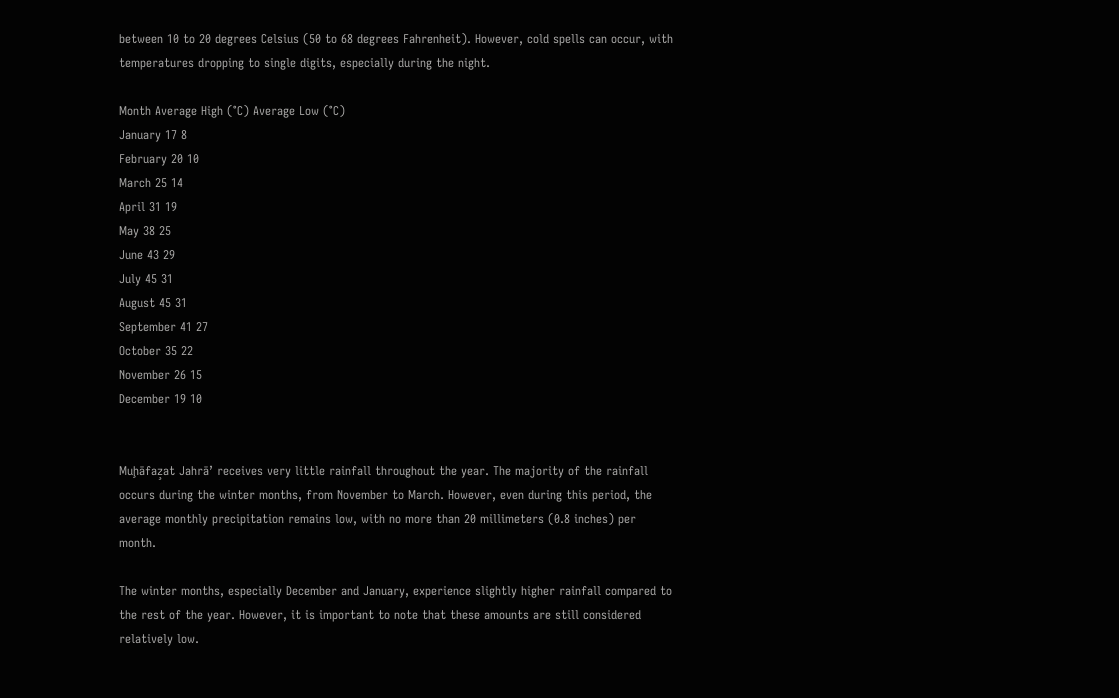between 10 to 20 degrees Celsius (50 to 68 degrees Fahrenheit). However, cold spells can occur, with temperatures dropping to single digits, especially during the night.

Month Average High (°C) Average Low (°C)
January 17 8
February 20 10
March 25 14
April 31 19
May 38 25
June 43 29
July 45 31
August 45 31
September 41 27
October 35 22
November 26 15
December 19 10


Muḩāfaz̧at Jahrā’ receives very little rainfall throughout the year. The majority of the rainfall occurs during the winter months, from November to March. However, even during this period, the average monthly precipitation remains low, with no more than 20 millimeters (0.8 inches) per month.

The winter months, especially December and January, experience slightly higher rainfall compared to the rest of the year. However, it is important to note that these amounts are still considered relatively low.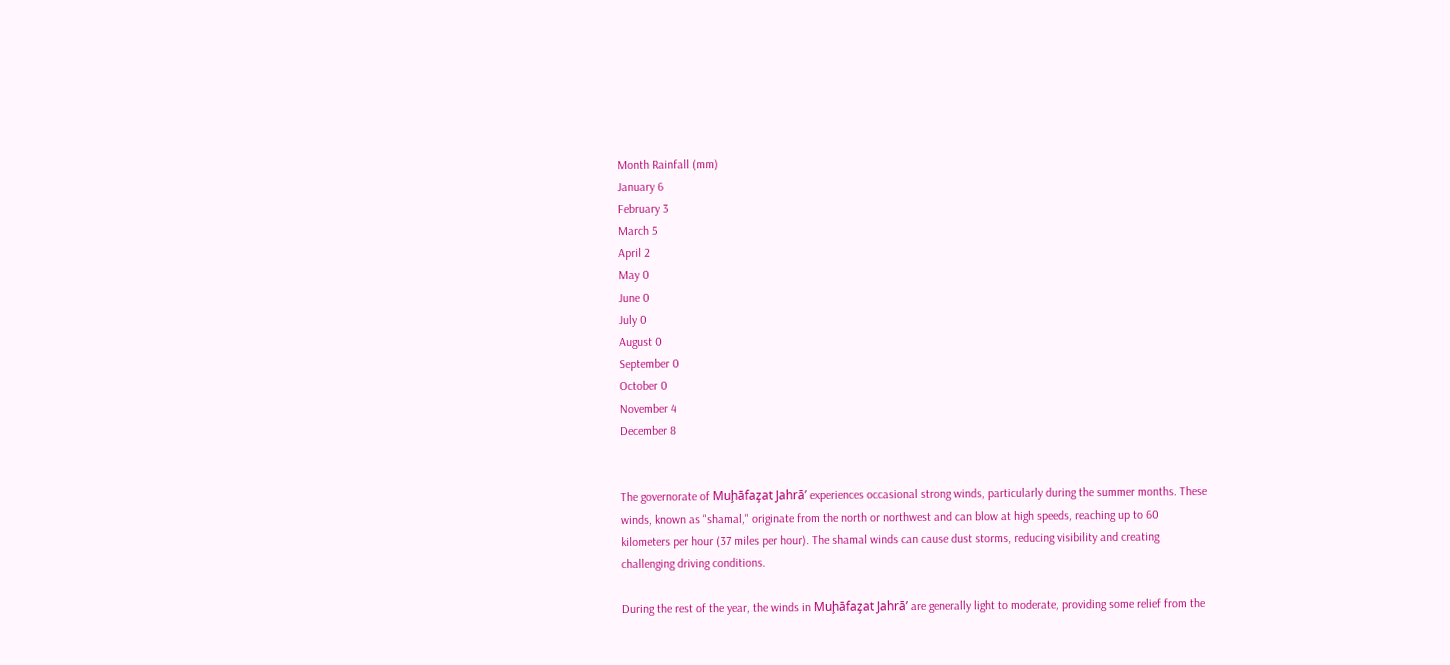Month Rainfall (mm)
January 6
February 3
March 5
April 2
May 0
June 0
July 0
August 0
September 0
October 0
November 4
December 8


The governorate of Muḩāfaz̧at Jahrā’ experiences occasional strong winds, particularly during the summer months. These winds, known as "shamal," originate from the north or northwest and can blow at high speeds, reaching up to 60 kilometers per hour (37 miles per hour). The shamal winds can cause dust storms, reducing visibility and creating challenging driving conditions.

During the rest of the year, the winds in Muḩāfaz̧at Jahrā’ are generally light to moderate, providing some relief from the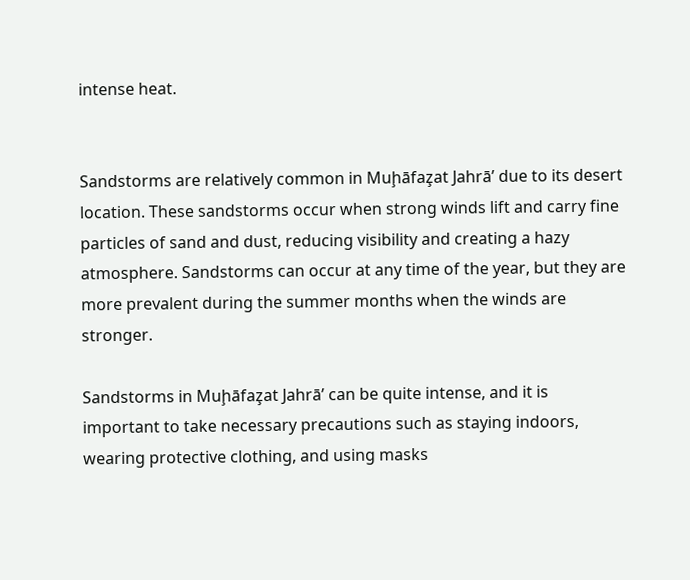intense heat.


Sandstorms are relatively common in Muḩāfaz̧at Jahrā’ due to its desert location. These sandstorms occur when strong winds lift and carry fine particles of sand and dust, reducing visibility and creating a hazy atmosphere. Sandstorms can occur at any time of the year, but they are more prevalent during the summer months when the winds are stronger.

Sandstorms in Muḩāfaz̧at Jahrā’ can be quite intense, and it is important to take necessary precautions such as staying indoors, wearing protective clothing, and using masks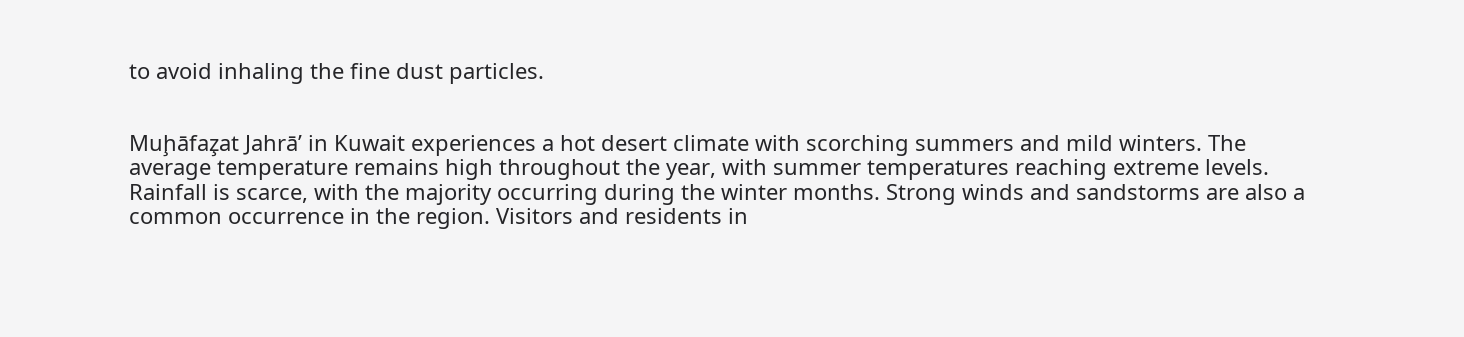to avoid inhaling the fine dust particles.


Muḩāfaz̧at Jahrā’ in Kuwait experiences a hot desert climate with scorching summers and mild winters. The average temperature remains high throughout the year, with summer temperatures reaching extreme levels. Rainfall is scarce, with the majority occurring during the winter months. Strong winds and sandstorms are also a common occurrence in the region. Visitors and residents in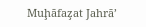Muḩāfaz̧at Jahrā’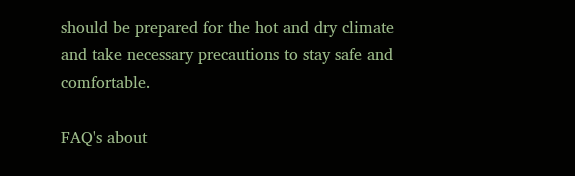should be prepared for the hot and dry climate and take necessary precautions to stay safe and comfortable.

FAQ's about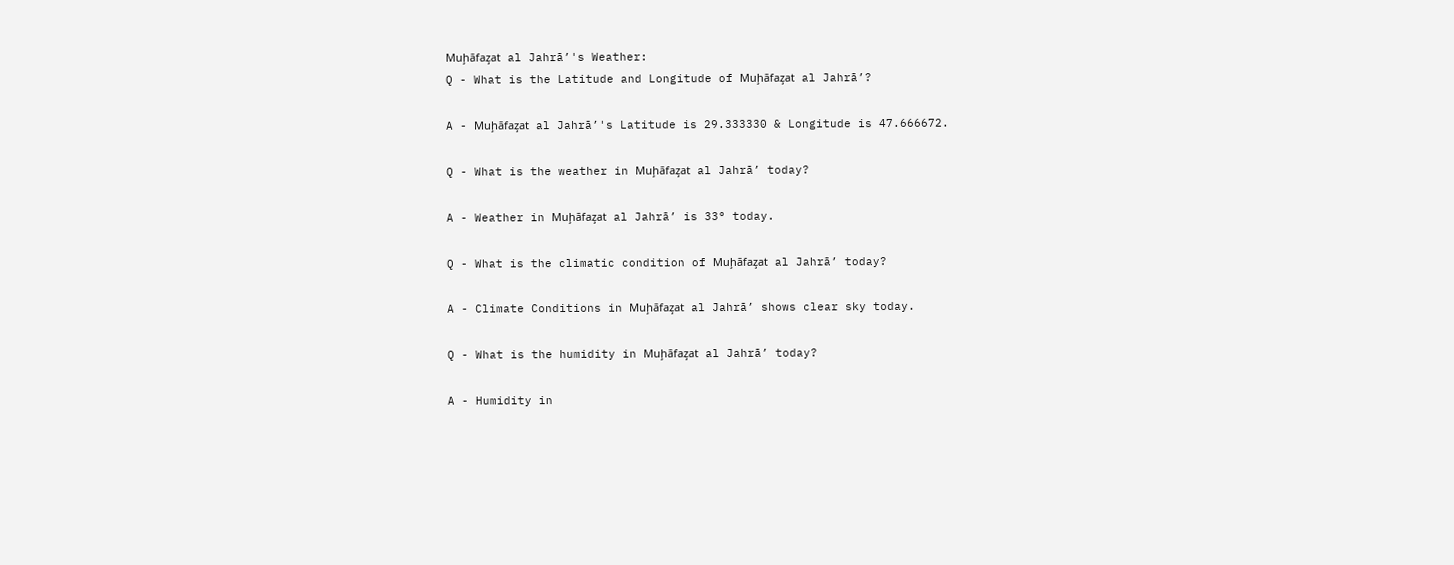Muḩāfaz̧at al Jahrā’'s Weather:
Q - What is the Latitude and Longitude of Muḩāfaz̧at al Jahrā’?

A - Muḩāfaz̧at al Jahrā’'s Latitude is 29.333330 & Longitude is 47.666672.

Q - What is the weather in Muḩāfaz̧at al Jahrā’ today?

A - Weather in Muḩāfaz̧at al Jahrā’ is 33° today.

Q - What is the climatic condition of Muḩāfaz̧at al Jahrā’ today?

A - Climate Conditions in Muḩāfaz̧at al Jahrā’ shows clear sky today.

Q - What is the humidity in Muḩāfaz̧at al Jahrā’ today?

A - Humidity in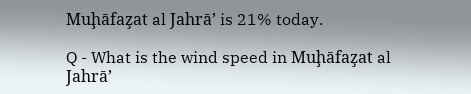Muḩāfaz̧at al Jahrā’ is 21% today.

Q - What is the wind speed in Muḩāfaz̧at al Jahrā’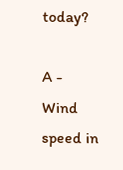today?

A - Wind speed in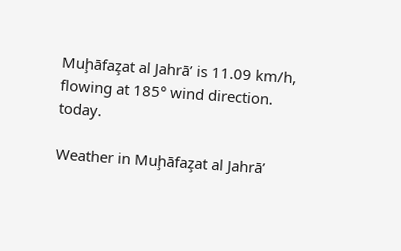Muḩāfaz̧at al Jahrā’ is 11.09 km/h, flowing at 185° wind direction. today.

Weather in Muḩāfaz̧at al Jahrā’